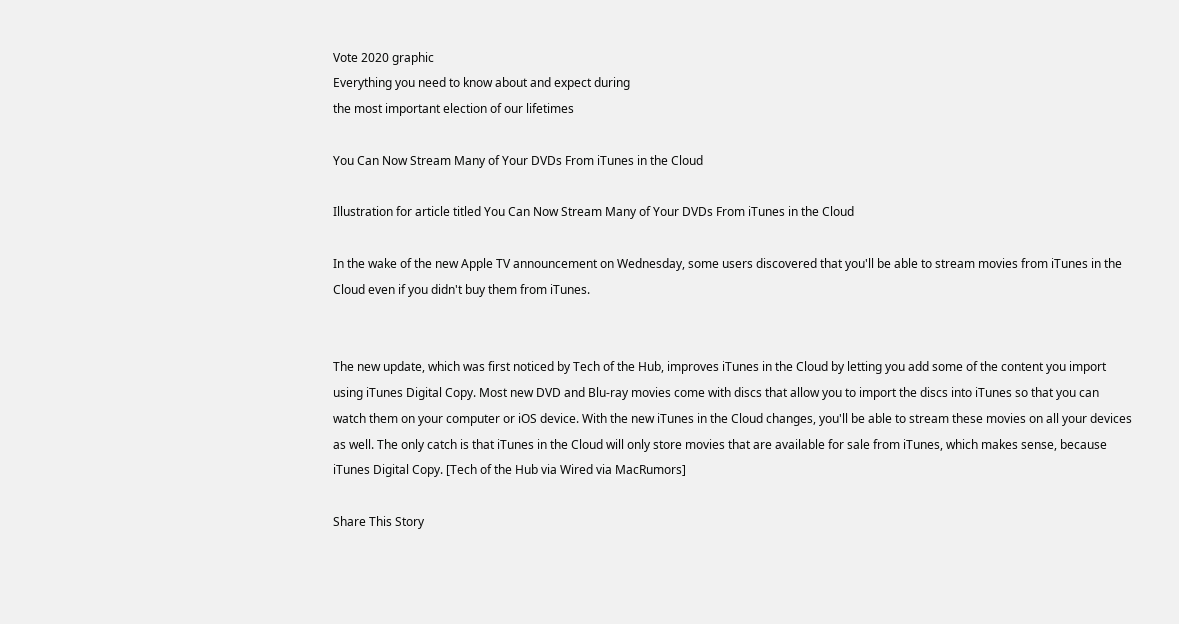Vote 2020 graphic
Everything you need to know about and expect during
the most important election of our lifetimes

You Can Now Stream Many of Your DVDs From iTunes in the Cloud

Illustration for article titled You Can Now Stream Many of Your DVDs From iTunes in the Cloud

In the wake of the new Apple TV announcement on Wednesday, some users discovered that you'll be able to stream movies from iTunes in the Cloud even if you didn't buy them from iTunes.


The new update, which was first noticed by Tech of the Hub, improves iTunes in the Cloud by letting you add some of the content you import using iTunes Digital Copy. Most new DVD and Blu-ray movies come with discs that allow you to import the discs into iTunes so that you can watch them on your computer or iOS device. With the new iTunes in the Cloud changes, you'll be able to stream these movies on all your devices as well. The only catch is that iTunes in the Cloud will only store movies that are available for sale from iTunes, which makes sense, because iTunes Digital Copy. [Tech of the Hub via Wired via MacRumors]

Share This Story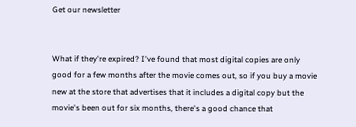Get our newsletter


What if they're expired? I've found that most digital copies are only good for a few months after the movie comes out, so if you buy a movie new at the store that advertises that it includes a digital copy but the movie's been out for six months, there's a good chance that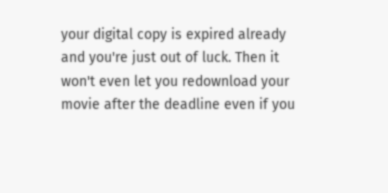your digital copy is expired already and you're just out of luck. Then it won't even let you redownload your movie after the deadline even if you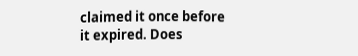claimed it once before it expired. Does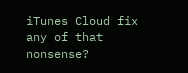iTunes Cloud fix any of that nonsense?